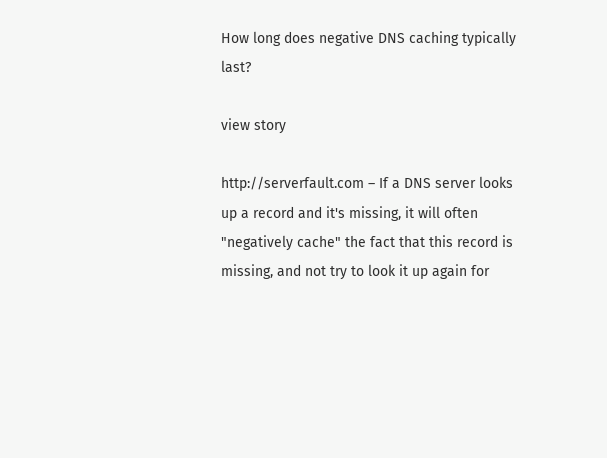How long does negative DNS caching typically last?

view story

http://serverfault.com – If a DNS server looks up a record and it's missing, it will often "negatively cache" the fact that this record is missing, and not try to look it up again for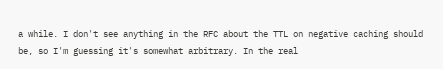a while. I don't see anything in the RFC about the TTL on negative caching should be, so I'm guessing it's somewhat arbitrary. In the real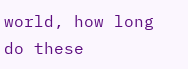world, how long do these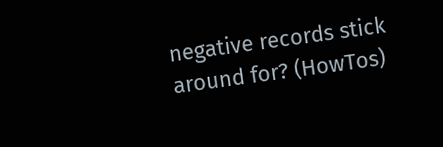negative records stick around for? (HowTos)